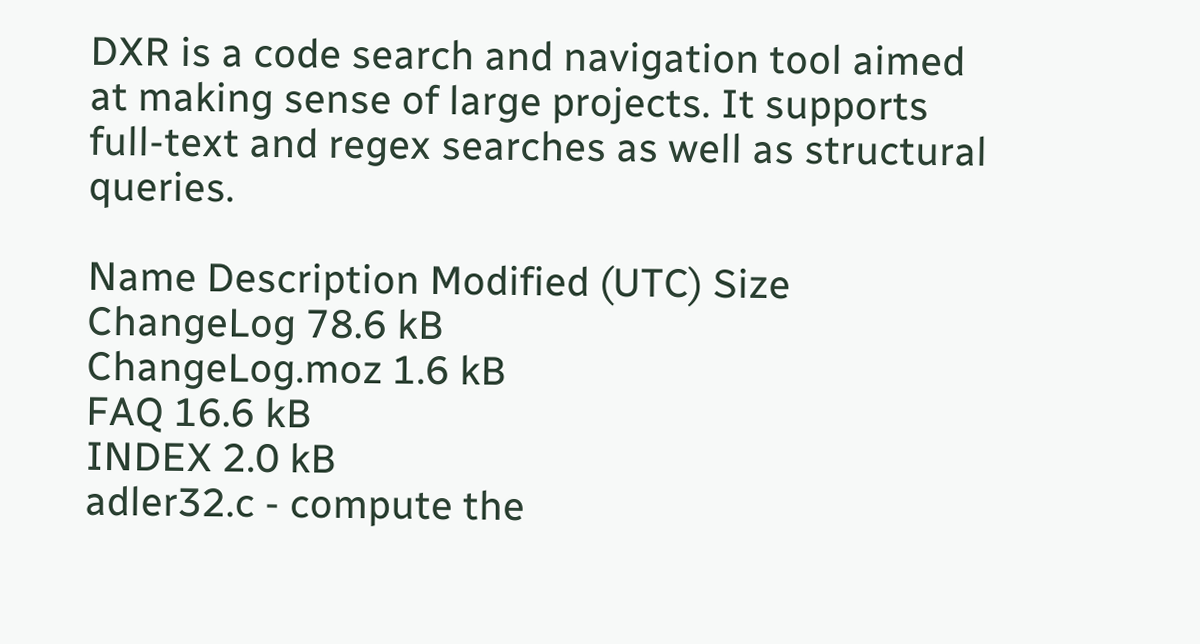DXR is a code search and navigation tool aimed at making sense of large projects. It supports full-text and regex searches as well as structural queries.

Name Description Modified (UTC) Size
ChangeLog 78.6 kB
ChangeLog.moz 1.6 kB
FAQ 16.6 kB
INDEX 2.0 kB
adler32.c - compute the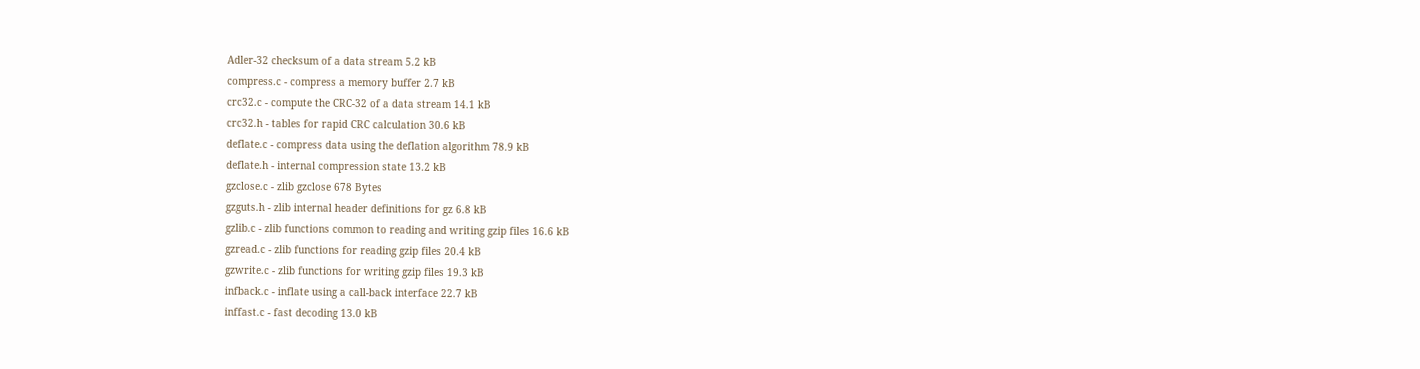Adler-32 checksum of a data stream 5.2 kB
compress.c - compress a memory buffer 2.7 kB
crc32.c - compute the CRC-32 of a data stream 14.1 kB
crc32.h - tables for rapid CRC calculation 30.6 kB
deflate.c - compress data using the deflation algorithm 78.9 kB
deflate.h - internal compression state 13.2 kB
gzclose.c - zlib gzclose 678 Bytes
gzguts.h - zlib internal header definitions for gz 6.8 kB
gzlib.c - zlib functions common to reading and writing gzip files 16.6 kB
gzread.c - zlib functions for reading gzip files 20.4 kB
gzwrite.c - zlib functions for writing gzip files 19.3 kB
infback.c - inflate using a call-back interface 22.7 kB
inffast.c - fast decoding 13.0 kB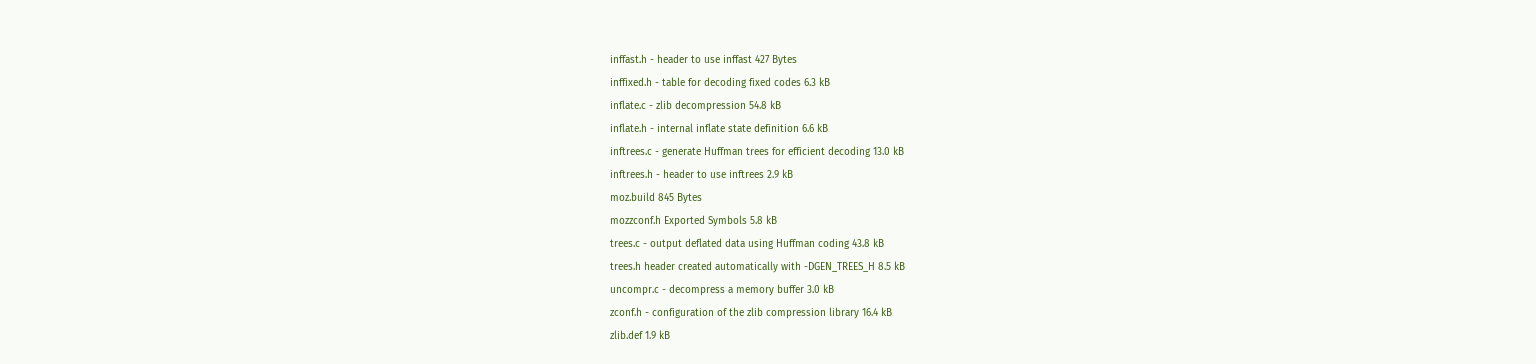inffast.h - header to use inffast 427 Bytes
inffixed.h - table for decoding fixed codes 6.3 kB
inflate.c - zlib decompression 54.8 kB
inflate.h - internal inflate state definition 6.6 kB
inftrees.c - generate Huffman trees for efficient decoding 13.0 kB
inftrees.h - header to use inftrees 2.9 kB
moz.build 845 Bytes
mozzconf.h Exported Symbols 5.8 kB
trees.c - output deflated data using Huffman coding 43.8 kB
trees.h header created automatically with -DGEN_TREES_H 8.5 kB
uncompr.c - decompress a memory buffer 3.0 kB
zconf.h - configuration of the zlib compression library 16.4 kB
zlib.def 1.9 kB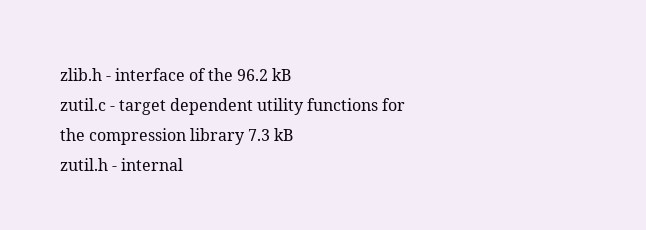zlib.h - interface of the 96.2 kB
zutil.c - target dependent utility functions for the compression library 7.3 kB
zutil.h - internal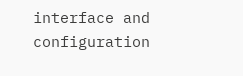interface and configuration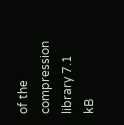of the compression library 7.1 kB